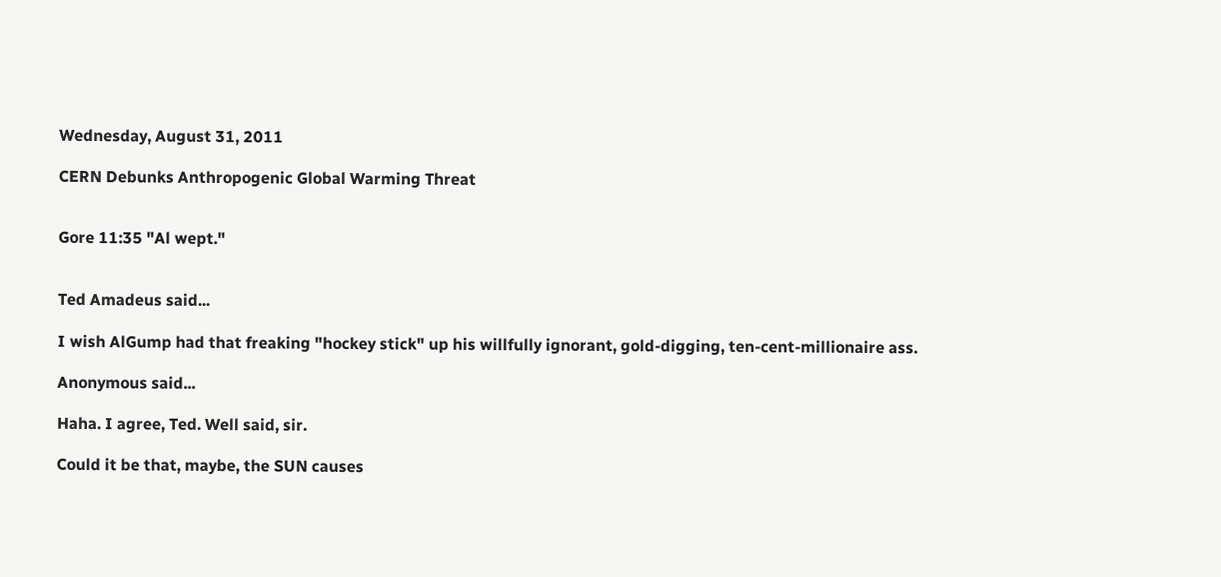Wednesday, August 31, 2011

CERN Debunks Anthropogenic Global Warming Threat


Gore 11:35 "Al wept."


Ted Amadeus said...

I wish AlGump had that freaking "hockey stick" up his willfully ignorant, gold-digging, ten-cent-millionaire ass.

Anonymous said...

Haha. I agree, Ted. Well said, sir.

Could it be that, maybe, the SUN causes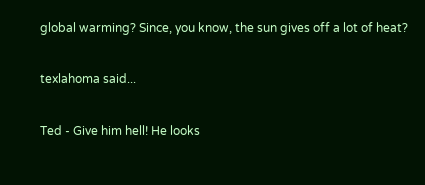global warming? Since, you know, the sun gives off a lot of heat?

texlahoma said...

Ted - Give him hell! He looks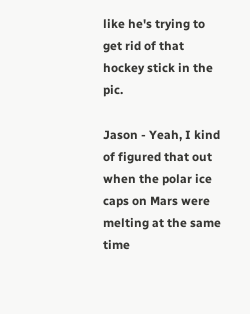like he's trying to get rid of that hockey stick in the pic.

Jason - Yeah, I kind of figured that out when the polar ice caps on Mars were melting at the same time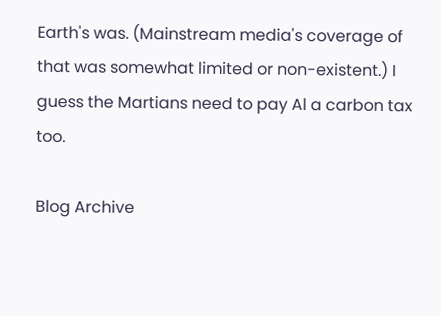Earth's was. (Mainstream media's coverage of that was somewhat limited or non-existent.) I guess the Martians need to pay Al a carbon tax too.

Blog Archive